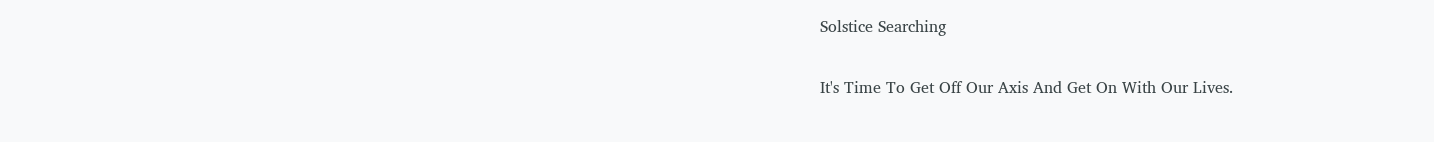Solstice Searching

It's Time To Get Off Our Axis And Get On With Our Lives.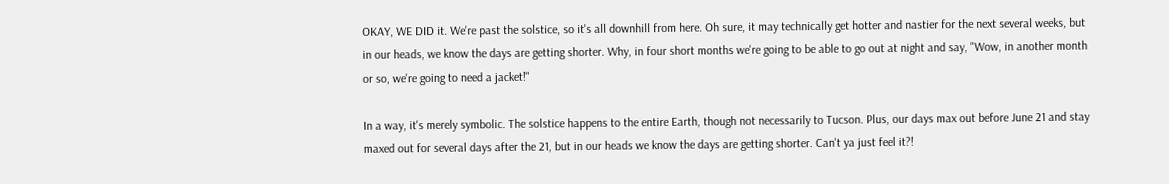OKAY, WE DID it. We're past the solstice, so it's all downhill from here. Oh sure, it may technically get hotter and nastier for the next several weeks, but in our heads, we know the days are getting shorter. Why, in four short months we're going to be able to go out at night and say, "Wow, in another month or so, we're going to need a jacket!"

In a way, it's merely symbolic. The solstice happens to the entire Earth, though not necessarily to Tucson. Plus, our days max out before June 21 and stay maxed out for several days after the 21, but in our heads we know the days are getting shorter. Can't ya just feel it?!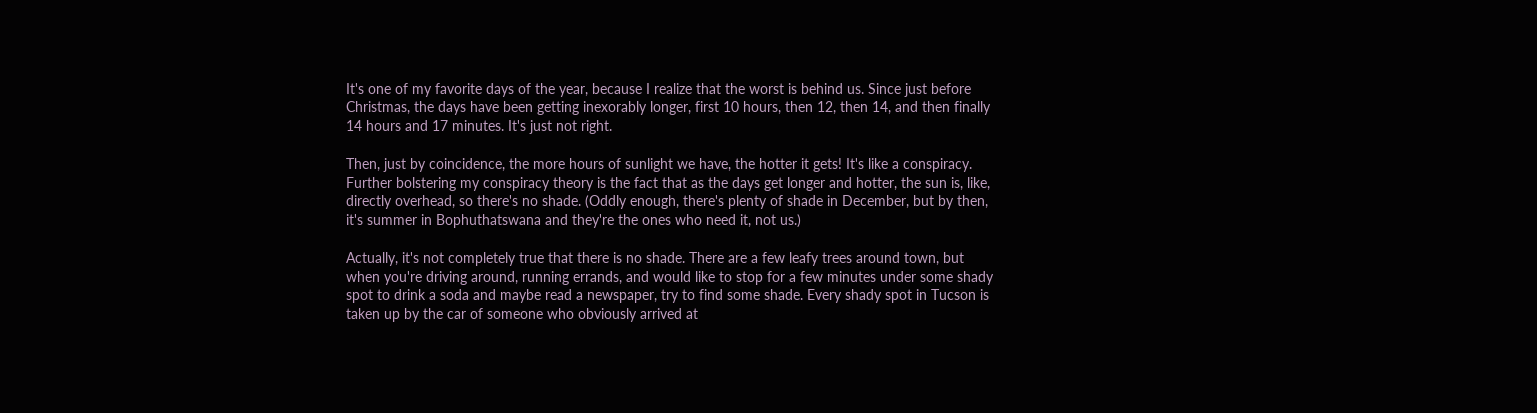It's one of my favorite days of the year, because I realize that the worst is behind us. Since just before Christmas, the days have been getting inexorably longer, first 10 hours, then 12, then 14, and then finally 14 hours and 17 minutes. It's just not right.

Then, just by coincidence, the more hours of sunlight we have, the hotter it gets! It's like a conspiracy. Further bolstering my conspiracy theory is the fact that as the days get longer and hotter, the sun is, like, directly overhead, so there's no shade. (Oddly enough, there's plenty of shade in December, but by then, it's summer in Bophuthatswana and they're the ones who need it, not us.)

Actually, it's not completely true that there is no shade. There are a few leafy trees around town, but when you're driving around, running errands, and would like to stop for a few minutes under some shady spot to drink a soda and maybe read a newspaper, try to find some shade. Every shady spot in Tucson is taken up by the car of someone who obviously arrived at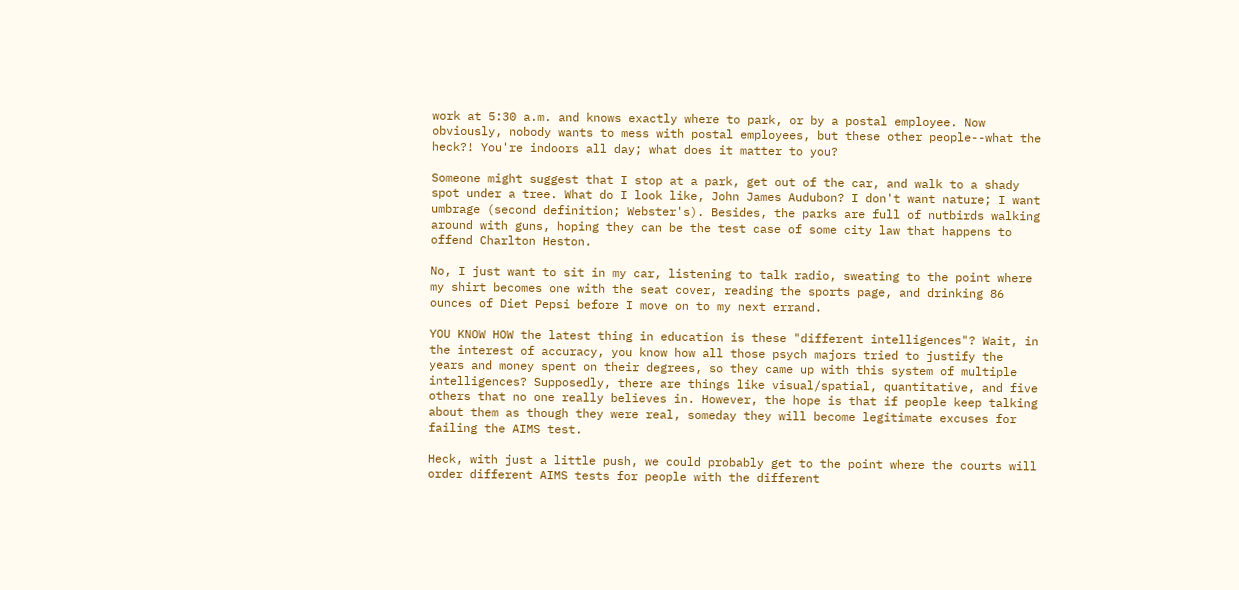work at 5:30 a.m. and knows exactly where to park, or by a postal employee. Now obviously, nobody wants to mess with postal employees, but these other people--what the heck?! You're indoors all day; what does it matter to you?

Someone might suggest that I stop at a park, get out of the car, and walk to a shady spot under a tree. What do I look like, John James Audubon? I don't want nature; I want umbrage (second definition; Webster's). Besides, the parks are full of nutbirds walking around with guns, hoping they can be the test case of some city law that happens to offend Charlton Heston.

No, I just want to sit in my car, listening to talk radio, sweating to the point where my shirt becomes one with the seat cover, reading the sports page, and drinking 86 ounces of Diet Pepsi before I move on to my next errand.

YOU KNOW HOW the latest thing in education is these "different intelligences"? Wait, in the interest of accuracy, you know how all those psych majors tried to justify the years and money spent on their degrees, so they came up with this system of multiple intelligences? Supposedly, there are things like visual/spatial, quantitative, and five others that no one really believes in. However, the hope is that if people keep talking about them as though they were real, someday they will become legitimate excuses for failing the AIMS test.

Heck, with just a little push, we could probably get to the point where the courts will order different AIMS tests for people with the different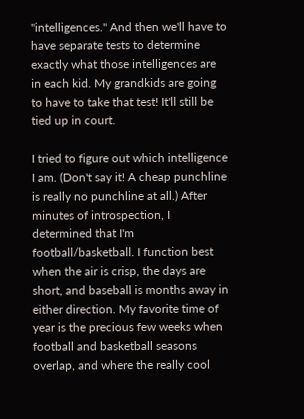"intelligences." And then we'll have to have separate tests to determine exactly what those intelligences are in each kid. My grandkids are going to have to take that test! It'll still be tied up in court.

I tried to figure out which intelligence I am. (Don't say it! A cheap punchline is really no punchline at all.) After minutes of introspection, I determined that I'm football/basketball. I function best when the air is crisp, the days are short, and baseball is months away in either direction. My favorite time of year is the precious few weeks when football and basketball seasons overlap, and where the really cool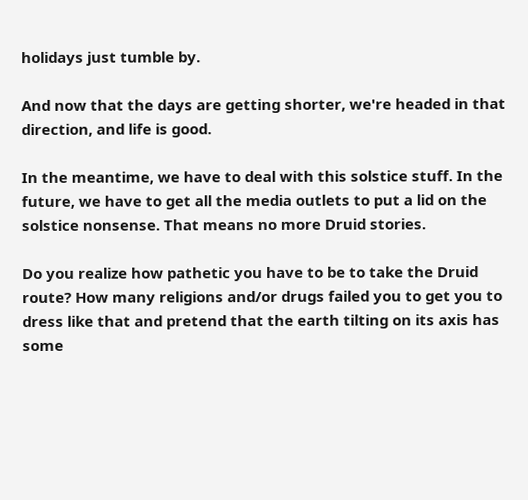holidays just tumble by.

And now that the days are getting shorter, we're headed in that direction, and life is good.

In the meantime, we have to deal with this solstice stuff. In the future, we have to get all the media outlets to put a lid on the solstice nonsense. That means no more Druid stories.

Do you realize how pathetic you have to be to take the Druid route? How many religions and/or drugs failed you to get you to dress like that and pretend that the earth tilting on its axis has some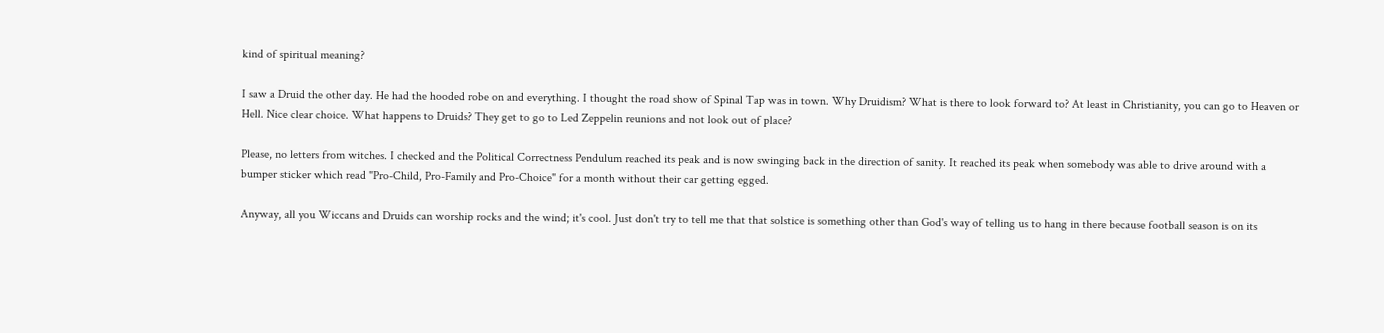kind of spiritual meaning?

I saw a Druid the other day. He had the hooded robe on and everything. I thought the road show of Spinal Tap was in town. Why Druidism? What is there to look forward to? At least in Christianity, you can go to Heaven or Hell. Nice clear choice. What happens to Druids? They get to go to Led Zeppelin reunions and not look out of place?

Please, no letters from witches. I checked and the Political Correctness Pendulum reached its peak and is now swinging back in the direction of sanity. It reached its peak when somebody was able to drive around with a bumper sticker which read "Pro-Child, Pro-Family and Pro-Choice" for a month without their car getting egged.

Anyway, all you Wiccans and Druids can worship rocks and the wind; it's cool. Just don't try to tell me that that solstice is something other than God's way of telling us to hang in there because football season is on its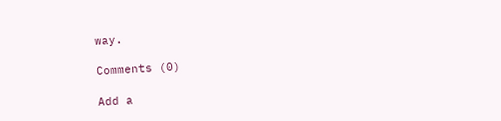way.

Comments (0)

Add a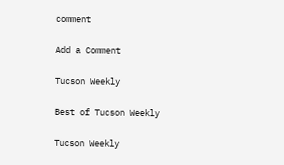comment

Add a Comment

Tucson Weekly

Best of Tucson Weekly

Tucson Weekly